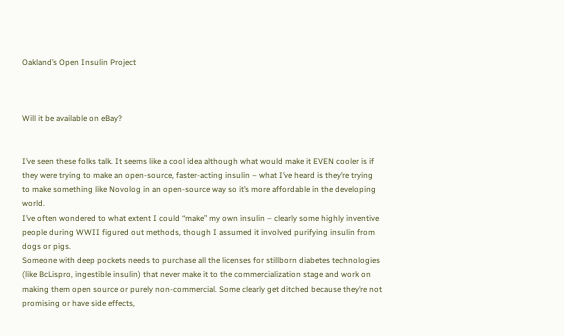Oakland’s Open Insulin Project



Will it be available on eBay?


I’ve seen these folks talk. It seems like a cool idea although what would make it EVEN cooler is if they were trying to make an open-source, faster-acting insulin – what I’ve heard is they’re trying to make something like Novolog in an open-source way so it’s more affordable in the developing world.
I’ve often wondered to what extent I could “make” my own insulin – clearly some highly inventive people during WWII figured out methods, though I assumed it involved purifying insulin from dogs or pigs.
Someone with deep pockets needs to purchase all the licenses for stillborn diabetes technologies (like BcLispro, ingestible insulin) that never make it to the commercialization stage and work on making them open source or purely non-commercial. Some clearly get ditched because they’re not promising or have side effects,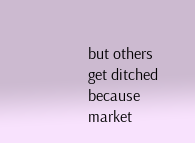but others get ditched because market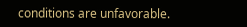conditions are unfavorable.